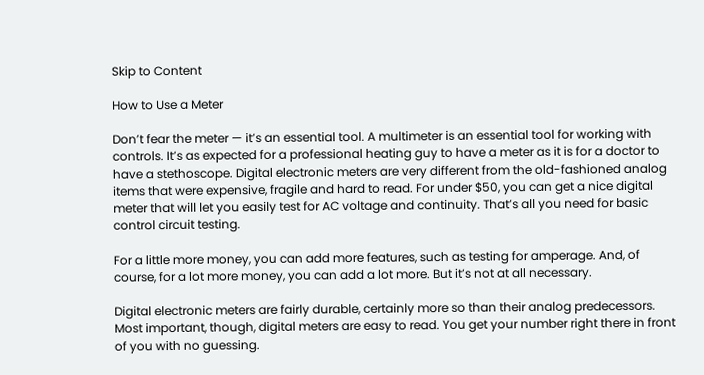Skip to Content

How to Use a Meter

Don’t fear the meter — it’s an essential tool. A multimeter is an essential tool for working with controls. It’s as expected for a professional heating guy to have a meter as it is for a doctor to have a stethoscope. Digital electronic meters are very different from the old-fashioned analog items that were expensive, fragile and hard to read. For under $50, you can get a nice digital meter that will let you easily test for AC voltage and continuity. That’s all you need for basic control circuit testing.

For a little more money, you can add more features, such as testing for amperage. And, of course, for a lot more money, you can add a lot more. But it’s not at all necessary.

Digital electronic meters are fairly durable, certainly more so than their analog predecessors. Most important, though, digital meters are easy to read. You get your number right there in front of you with no guessing.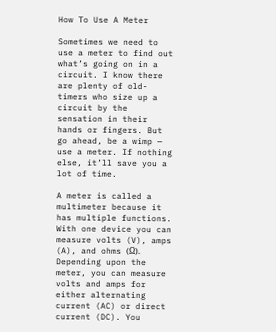How To Use A Meter

Sometimes we need to use a meter to find out what’s going on in a circuit. I know there are plenty of old-timers who size up a circuit by the sensation in their hands or fingers. But go ahead, be a wimp — use a meter. If nothing else, it’ll save you a lot of time.

A meter is called a multimeter because it has multiple functions. With one device you can measure volts (V), amps (A), and ohms (Ω). Depending upon the meter, you can measure volts and amps for either alternating current (AC) or direct current (DC). You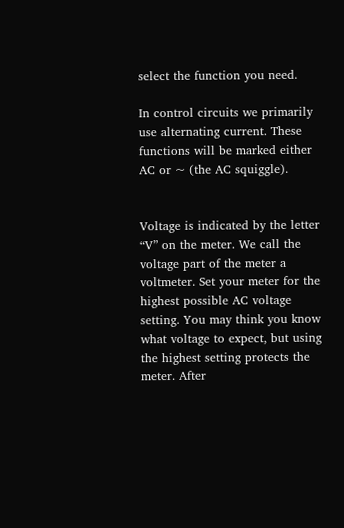select the function you need.

In control circuits we primarily use alternating current. These functions will be marked either AC or ~ (the AC squiggle).


Voltage is indicated by the letter “V” on the meter. We call the voltage part of the meter a voltmeter. Set your meter for the highest possible AC voltage setting. You may think you know what voltage to expect, but using the highest setting protects the meter. After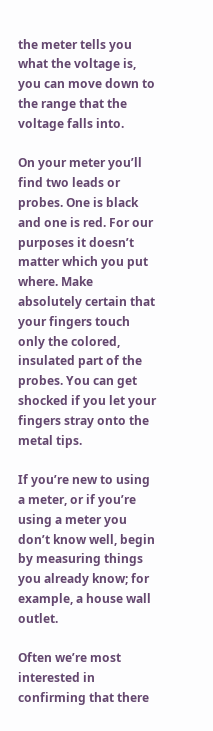the meter tells you what the voltage is, you can move down to the range that the voltage falls into.

On your meter you’ll find two leads or probes. One is black and one is red. For our purposes it doesn’t matter which you put where. Make absolutely certain that your fingers touch only the colored, insulated part of the probes. You can get shocked if you let your fingers stray onto the metal tips.

If you’re new to using a meter, or if you’re using a meter you don’t know well, begin by measuring things you already know; for example, a house wall outlet.

Often we’re most interested in confirming that there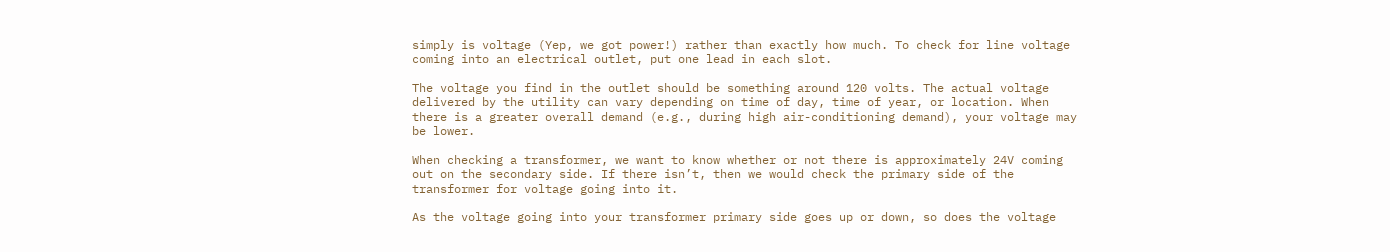simply is voltage (Yep, we got power!) rather than exactly how much. To check for line voltage coming into an electrical outlet, put one lead in each slot.

The voltage you find in the outlet should be something around 120 volts. The actual voltage delivered by the utility can vary depending on time of day, time of year, or location. When there is a greater overall demand (e.g., during high air-conditioning demand), your voltage may be lower.

When checking a transformer, we want to know whether or not there is approximately 24V coming out on the secondary side. If there isn’t, then we would check the primary side of the transformer for voltage going into it.

As the voltage going into your transformer primary side goes up or down, so does the voltage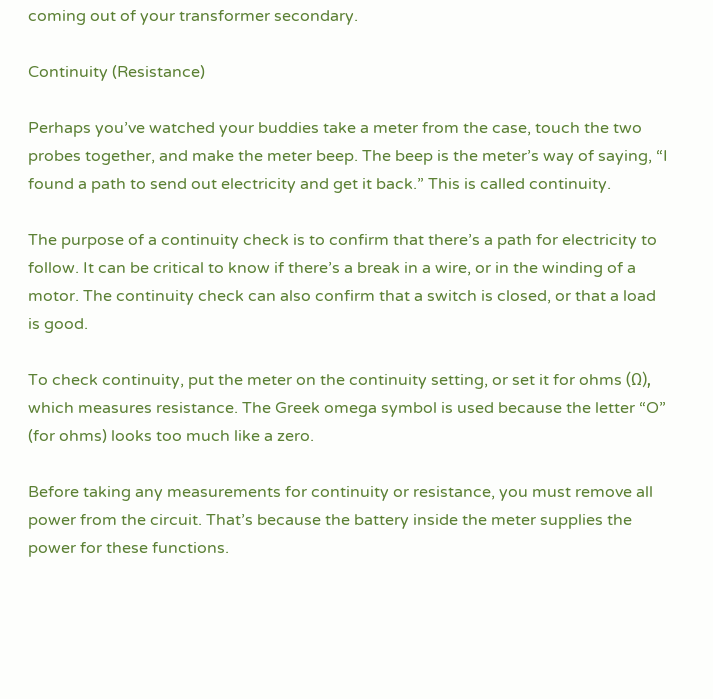coming out of your transformer secondary.

Continuity (Resistance)

Perhaps you’ve watched your buddies take a meter from the case, touch the two probes together, and make the meter beep. The beep is the meter’s way of saying, “I found a path to send out electricity and get it back.” This is called continuity.

The purpose of a continuity check is to confirm that there’s a path for electricity to follow. It can be critical to know if there’s a break in a wire, or in the winding of a motor. The continuity check can also confirm that a switch is closed, or that a load is good.

To check continuity, put the meter on the continuity setting, or set it for ohms (Ω), which measures resistance. The Greek omega symbol is used because the letter “O” (for ohms) looks too much like a zero.

Before taking any measurements for continuity or resistance, you must remove all power from the circuit. That’s because the battery inside the meter supplies the power for these functions.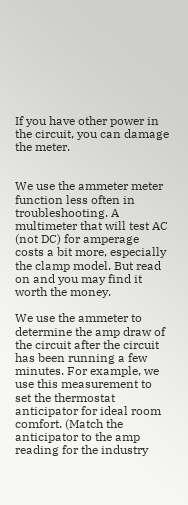If you have other power in the circuit, you can damage the meter.


We use the ammeter meter function less often in troubleshooting. A multimeter that will test AC (not DC) for amperage costs a bit more, especially the clamp model. But read on and you may find it worth the money.

We use the ammeter to determine the amp draw of the circuit after the circuit has been running a few minutes. For example, we use this measurement to set the thermostat anticipator for ideal room comfort. (Match the anticipator to the amp reading for the industry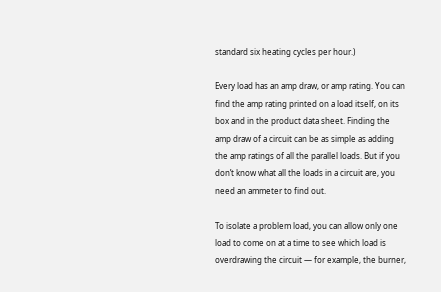standard six heating cycles per hour.)

Every load has an amp draw, or amp rating. You can find the amp rating printed on a load itself, on its box and in the product data sheet. Finding the amp draw of a circuit can be as simple as adding the amp ratings of all the parallel loads. But if you don’t know what all the loads in a circuit are, you need an ammeter to find out.

To isolate a problem load, you can allow only one load to come on at a time to see which load is overdrawing the circuit — for example, the burner,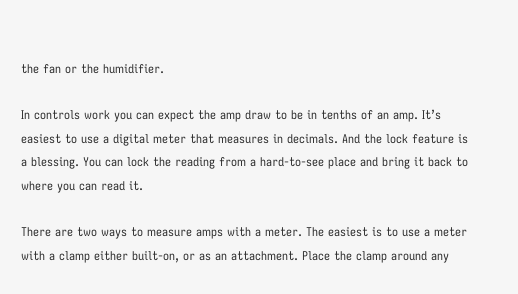the fan or the humidifier.

In controls work you can expect the amp draw to be in tenths of an amp. It’s easiest to use a digital meter that measures in decimals. And the lock feature is a blessing. You can lock the reading from a hard-to-see place and bring it back to where you can read it.

There are two ways to measure amps with a meter. The easiest is to use a meter with a clamp either built-on, or as an attachment. Place the clamp around any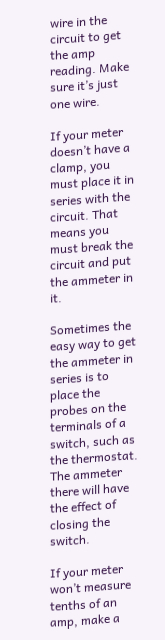wire in the circuit to get the amp reading. Make sure it’s just one wire.

If your meter doesn’t have a clamp, you must place it in series with the circuit. That means you must break the circuit and put the ammeter in it.

Sometimes the easy way to get the ammeter in series is to place the probes on the terminals of a switch, such as the thermostat. The ammeter there will have the effect of closing the switch.

If your meter won’t measure tenths of an amp, make a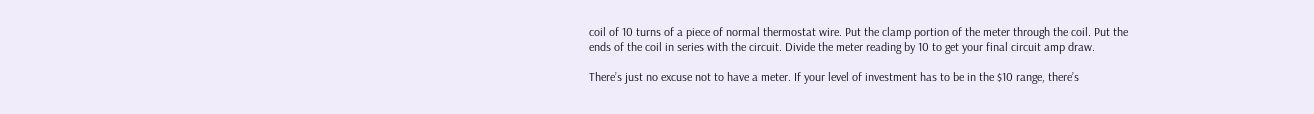coil of 10 turns of a piece of normal thermostat wire. Put the clamp portion of the meter through the coil. Put the ends of the coil in series with the circuit. Divide the meter reading by 10 to get your final circuit amp draw.

There’s just no excuse not to have a meter. If your level of investment has to be in the $10 range, there’s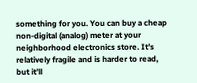something for you. You can buy a cheap non-digital (analog) meter at your neighborhood electronics store. It’s relatively fragile and is harder to read, but it’ll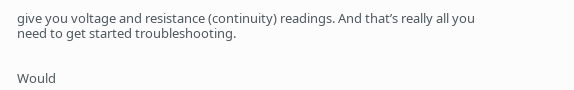give you voltage and resistance (continuity) readings. And that’s really all you need to get started troubleshooting.


Would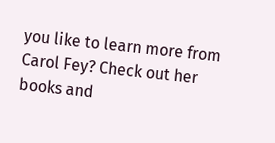you like to learn more from Carol Fey? Check out her books and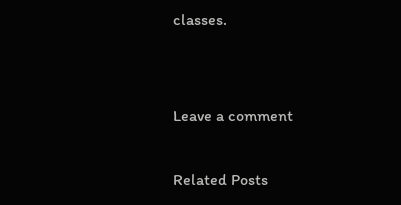classes.


Leave a comment

Related Posts